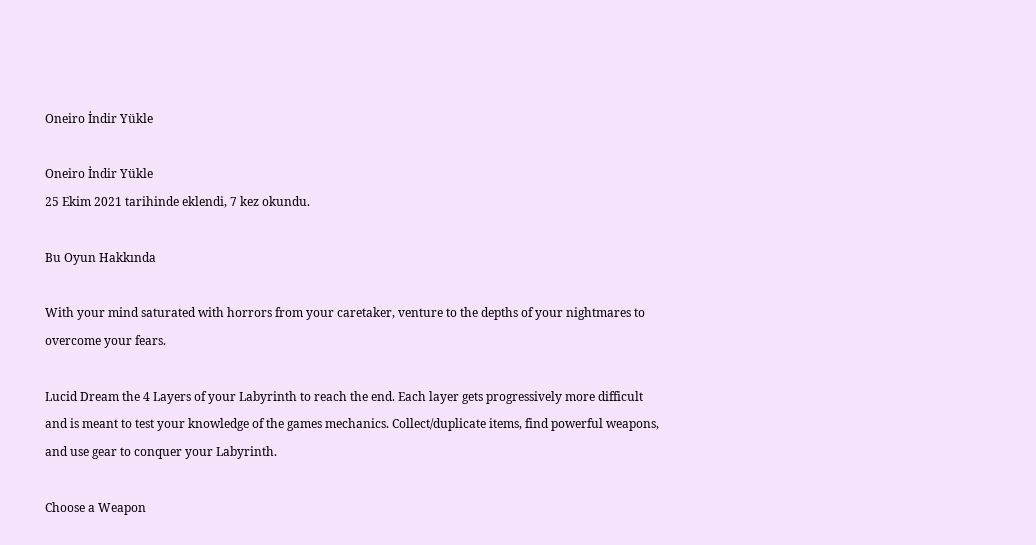Oneiro İndir Yükle

Oneiro İndir Yükle
25 Ekim 2021 tarihinde eklendi, 7 kez okundu.

Bu Oyun Hakkında

With your mind saturated with horrors from your caretaker, venture to the depths of your nightmares to overcome your fears.

Lucid Dream the 4 Layers of your Labyrinth to reach the end. Each layer gets progressively more difficult and is meant to test your knowledge of the games mechanics. Collect/duplicate items, find powerful weapons, and use gear to conquer your Labyrinth.

Choose a Weapon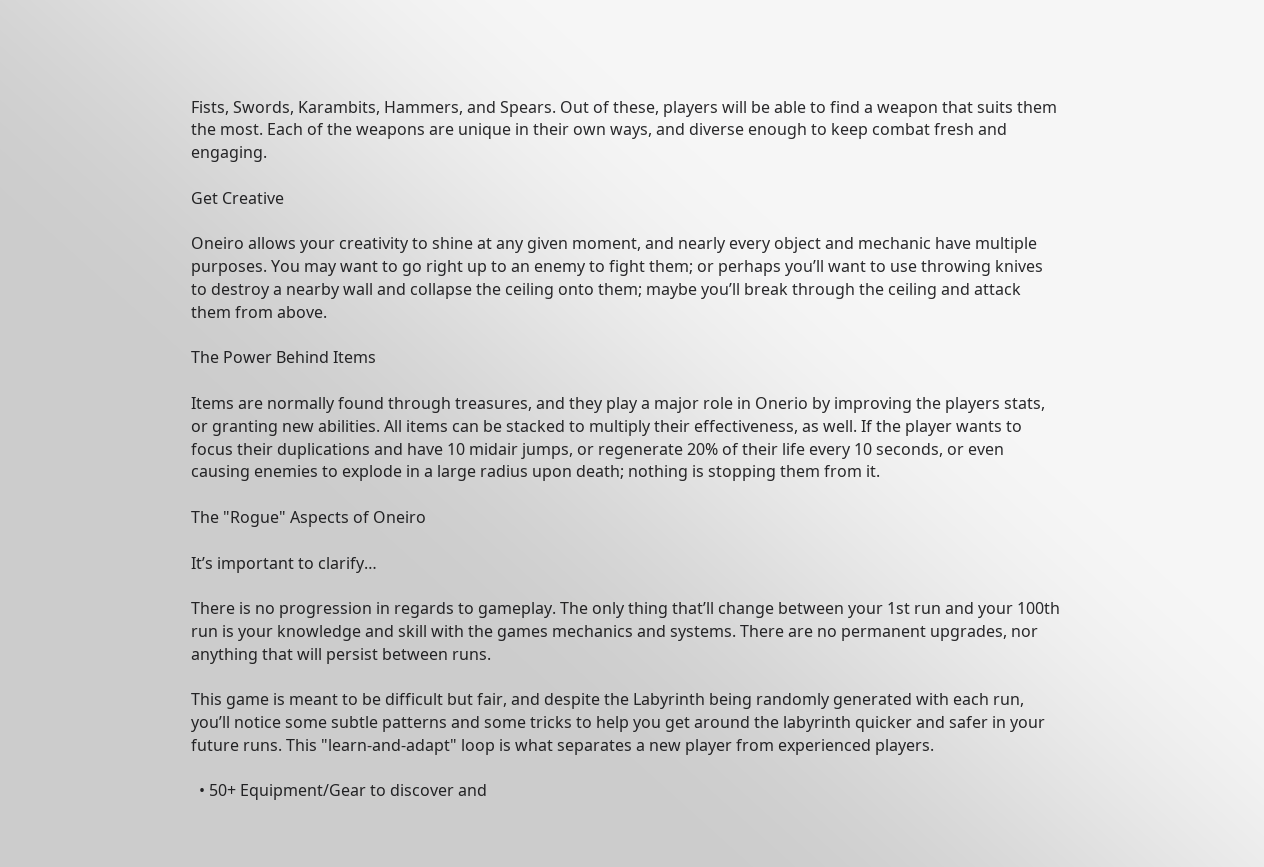Fists, Swords, Karambits, Hammers, and Spears. Out of these, players will be able to find a weapon that suits them the most. Each of the weapons are unique in their own ways, and diverse enough to keep combat fresh and engaging.

Get Creative

Oneiro allows your creativity to shine at any given moment, and nearly every object and mechanic have multiple purposes. You may want to go right up to an enemy to fight them; or perhaps you’ll want to use throwing knives to destroy a nearby wall and collapse the ceiling onto them; maybe you’ll break through the ceiling and attack them from above.

The Power Behind Items

Items are normally found through treasures, and they play a major role in Onerio by improving the players stats, or granting new abilities. All items can be stacked to multiply their effectiveness, as well. If the player wants to focus their duplications and have 10 midair jumps, or regenerate 20% of their life every 10 seconds, or even causing enemies to explode in a large radius upon death; nothing is stopping them from it.

The "Rogue" Aspects of Oneiro

It’s important to clarify…

There is no progression in regards to gameplay. The only thing that’ll change between your 1st run and your 100th run is your knowledge and skill with the games mechanics and systems. There are no permanent upgrades, nor anything that will persist between runs.

This game is meant to be difficult but fair, and despite the Labyrinth being randomly generated with each run, you’ll notice some subtle patterns and some tricks to help you get around the labyrinth quicker and safer in your future runs. This "learn-and-adapt" loop is what separates a new player from experienced players.

  • 50+ Equipment/Gear to discover and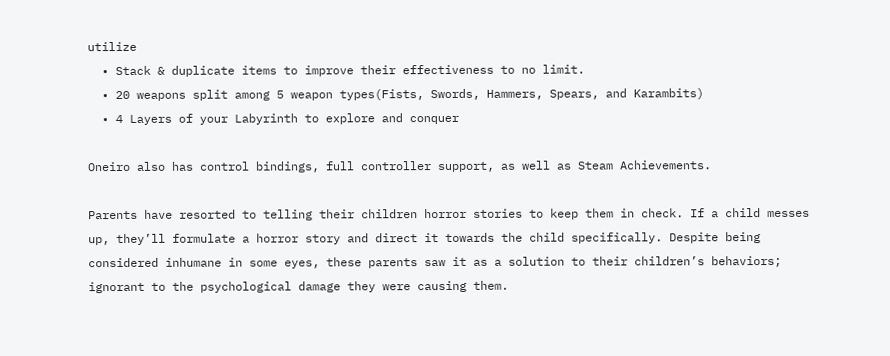utilize
  • Stack & duplicate items to improve their effectiveness to no limit.
  • 20 weapons split among 5 weapon types(Fists, Swords, Hammers, Spears, and Karambits)
  • 4 Layers of your Labyrinth to explore and conquer

Oneiro also has control bindings, full controller support, as well as Steam Achievements.

Parents have resorted to telling their children horror stories to keep them in check. If a child messes up, they’ll formulate a horror story and direct it towards the child specifically. Despite being considered inhumane in some eyes, these parents saw it as a solution to their children’s behaviors; ignorant to the psychological damage they were causing them.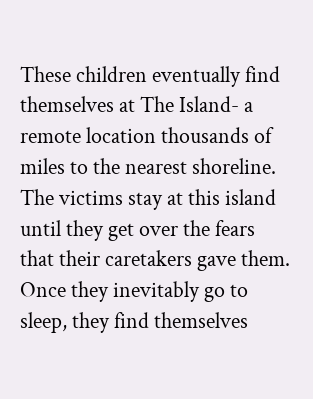These children eventually find themselves at The Island- a remote location thousands of miles to the nearest shoreline. The victims stay at this island until they get over the fears that their caretakers gave them. Once they inevitably go to sleep, they find themselves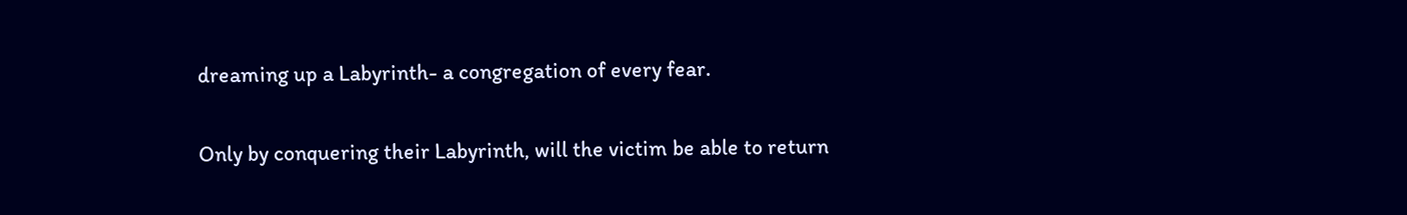dreaming up a Labyrinth- a congregation of every fear.

Only by conquering their Labyrinth, will the victim be able to return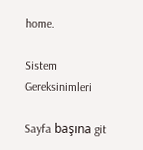home.

Sistem Gereksinimleri

Sayfa başına git